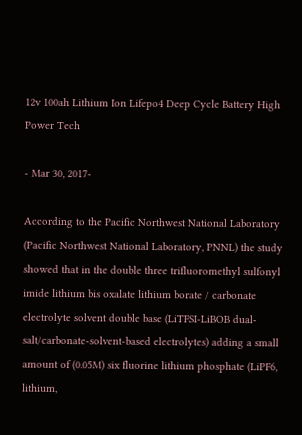12v 100ah Lithium Ion Lifepo4 Deep Cycle Battery High Power Tech

- Mar 30, 2017-

According to the Pacific Northwest National Laboratory (Pacific Northwest National Laboratory, PNNL) the study showed that in the double three trifluoromethyl sulfonyl imide lithium bis oxalate lithium borate / carbonate electrolyte solvent double base (LiTFSI-LiBOB dual-salt/carbonate-solvent-based electrolytes) adding a small amount of (0.05M) six fluorine lithium phosphate (LiPF6, lithium,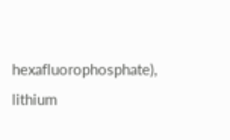hexafluorophosphate), lithium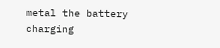metal the battery charging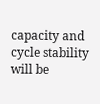capacity and cycle stability will be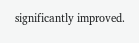significantly improved.